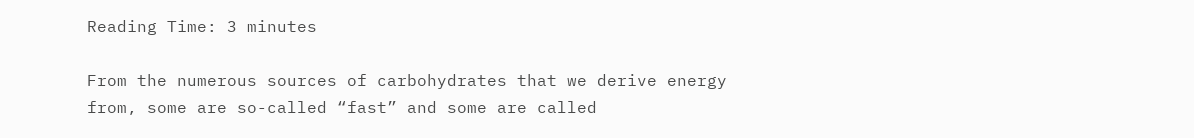Reading Time: 3 minutes

From the numerous sources of carbohydrates that we derive energy from, some are so-called “fast” and some are called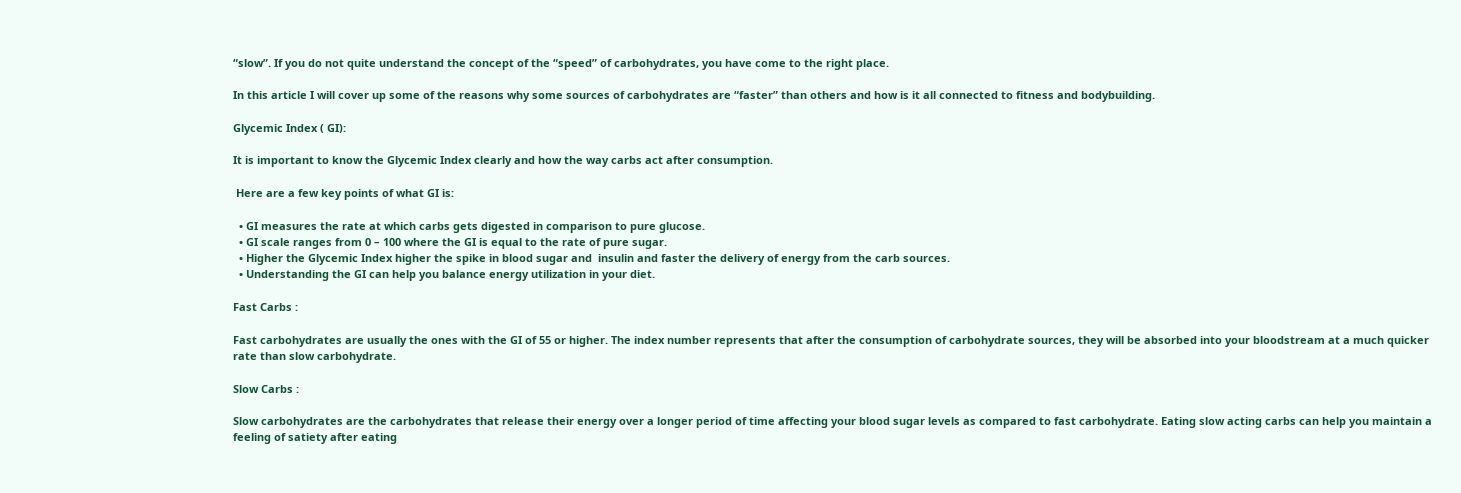“slow”. If you do not quite understand the concept of the “speed” of carbohydrates, you have come to the right place.

In this article I will cover up some of the reasons why some sources of carbohydrates are “faster” than others and how is it all connected to fitness and bodybuilding.

Glycemic Index ( GI):

It is important to know the Glycemic Index clearly and how the way carbs act after consumption.

 Here are a few key points of what GI is:

  • GI measures the rate at which carbs gets digested in comparison to pure glucose.
  • GI scale ranges from 0 – 100 where the GI is equal to the rate of pure sugar.
  • Higher the Glycemic Index higher the spike in blood sugar and  insulin and faster the delivery of energy from the carb sources.
  • Understanding the GI can help you balance energy utilization in your diet.

Fast Carbs :

Fast carbohydrates are usually the ones with the GI of 55 or higher. The index number represents that after the consumption of carbohydrate sources, they will be absorbed into your bloodstream at a much quicker rate than slow carbohydrate.

Slow Carbs :

Slow carbohydrates are the carbohydrates that release their energy over a longer period of time affecting your blood sugar levels as compared to fast carbohydrate. Eating slow acting carbs can help you maintain a feeling of satiety after eating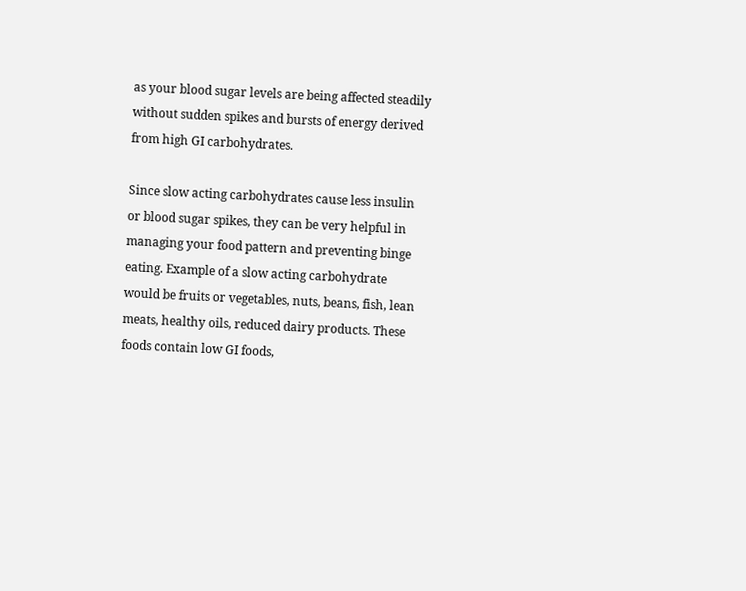as your blood sugar levels are being affected steadily without sudden spikes and bursts of energy derived from high GI carbohydrates.

Since slow acting carbohydrates cause less insulin or blood sugar spikes, they can be very helpful in managing your food pattern and preventing binge eating. Example of a slow acting carbohydrate would be fruits or vegetables, nuts, beans, fish, lean meats, healthy oils, reduced dairy products. These foods contain low GI foods,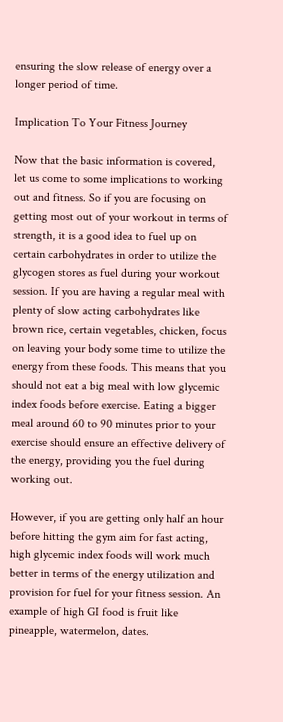ensuring the slow release of energy over a longer period of time.

Implication To Your Fitness Journey

Now that the basic information is covered, let us come to some implications to working out and fitness. So if you are focusing on getting most out of your workout in terms of strength, it is a good idea to fuel up on certain carbohydrates in order to utilize the glycogen stores as fuel during your workout session. If you are having a regular meal with plenty of slow acting carbohydrates like brown rice, certain vegetables, chicken, focus on leaving your body some time to utilize the energy from these foods. This means that you should not eat a big meal with low glycemic index foods before exercise. Eating a bigger meal around 60 to 90 minutes prior to your exercise should ensure an effective delivery of the energy, providing you the fuel during working out.

However, if you are getting only half an hour before hitting the gym aim for fast acting, high glycemic index foods will work much better in terms of the energy utilization and provision for fuel for your fitness session. An example of high GI food is fruit like pineapple, watermelon, dates.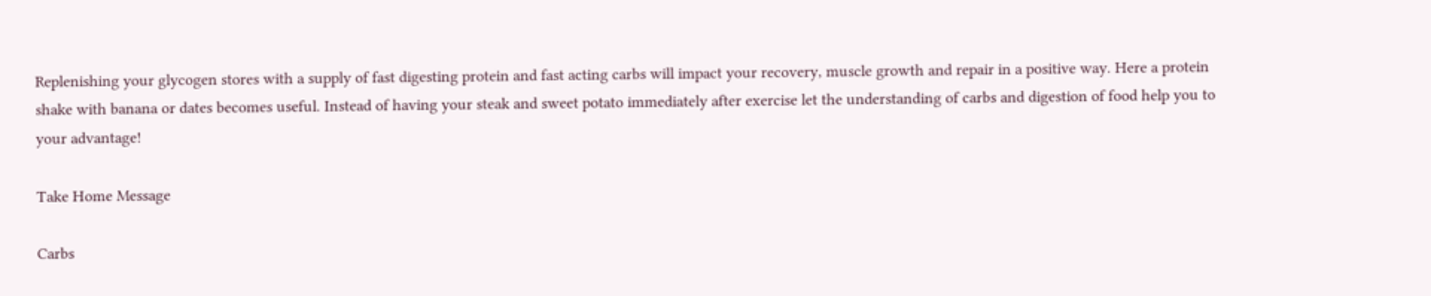Replenishing your glycogen stores with a supply of fast digesting protein and fast acting carbs will impact your recovery, muscle growth and repair in a positive way. Here a protein shake with banana or dates becomes useful. Instead of having your steak and sweet potato immediately after exercise let the understanding of carbs and digestion of food help you to your advantage!

Take Home Message

Carbs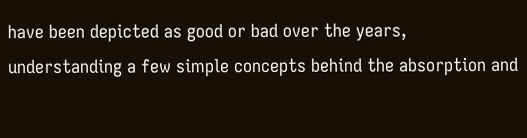have been depicted as good or bad over the years, understanding a few simple concepts behind the absorption and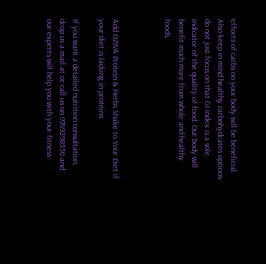efforts of carbs on your body will be beneficial. Also keep in mind healthy carbohydrates options do not just focus on that GI index is a sole indicator of the quality of food. Our body will benefit much more from whole and healthy foods.



Add OZIVA Protein & Herbs Shake to Your Diet if your diet is lacking in proteins.

If you want a detailed nutrition consultation, drop us a mail at or call us on 9769298556 and our experts will help you with your fitness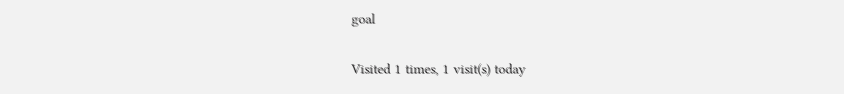goal

Visited 1 times, 1 visit(s) today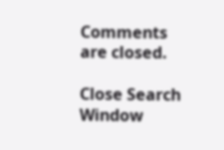Comments are closed.

Close Search Window